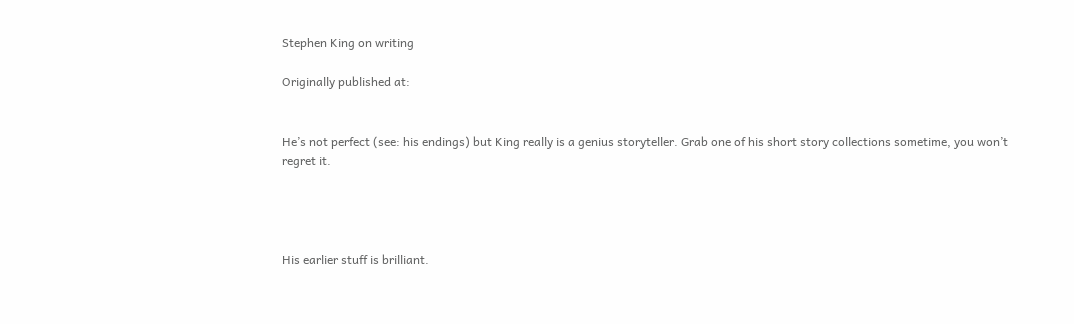Stephen King on writing

Originally published at:


He’s not perfect (see: his endings) but King really is a genius storyteller. Grab one of his short story collections sometime, you won’t regret it.




His earlier stuff is brilliant.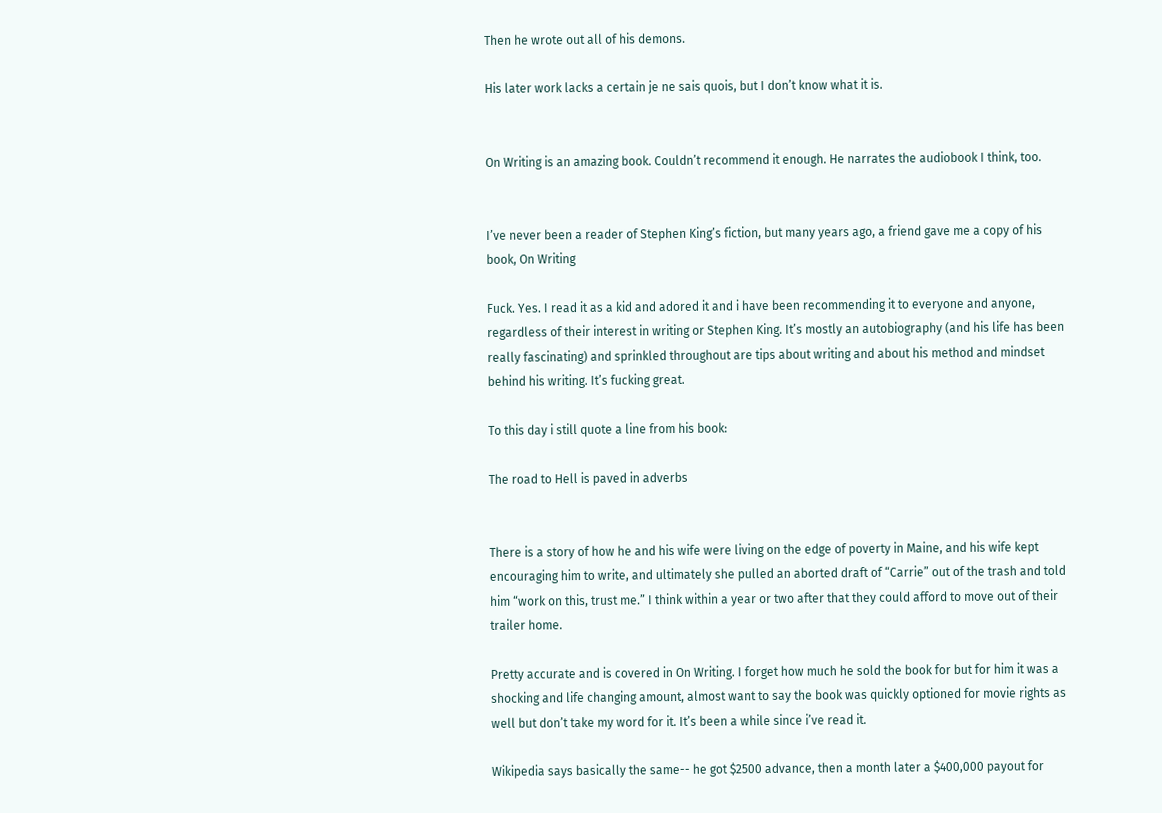Then he wrote out all of his demons.

His later work lacks a certain je ne sais quois, but I don’t know what it is.


On Writing is an amazing book. Couldn’t recommend it enough. He narrates the audiobook I think, too.


I’ve never been a reader of Stephen King’s fiction, but many years ago, a friend gave me a copy of his book, On Writing

Fuck. Yes. I read it as a kid and adored it and i have been recommending it to everyone and anyone, regardless of their interest in writing or Stephen King. It’s mostly an autobiography (and his life has been really fascinating) and sprinkled throughout are tips about writing and about his method and mindset behind his writing. It’s fucking great.

To this day i still quote a line from his book:

The road to Hell is paved in adverbs


There is a story of how he and his wife were living on the edge of poverty in Maine, and his wife kept encouraging him to write, and ultimately she pulled an aborted draft of “Carrie” out of the trash and told him “work on this, trust me.” I think within a year or two after that they could afford to move out of their trailer home.

Pretty accurate and is covered in On Writing. I forget how much he sold the book for but for him it was a shocking and life changing amount, almost want to say the book was quickly optioned for movie rights as well but don’t take my word for it. It’s been a while since i’ve read it.

Wikipedia says basically the same-- he got $2500 advance, then a month later a $400,000 payout for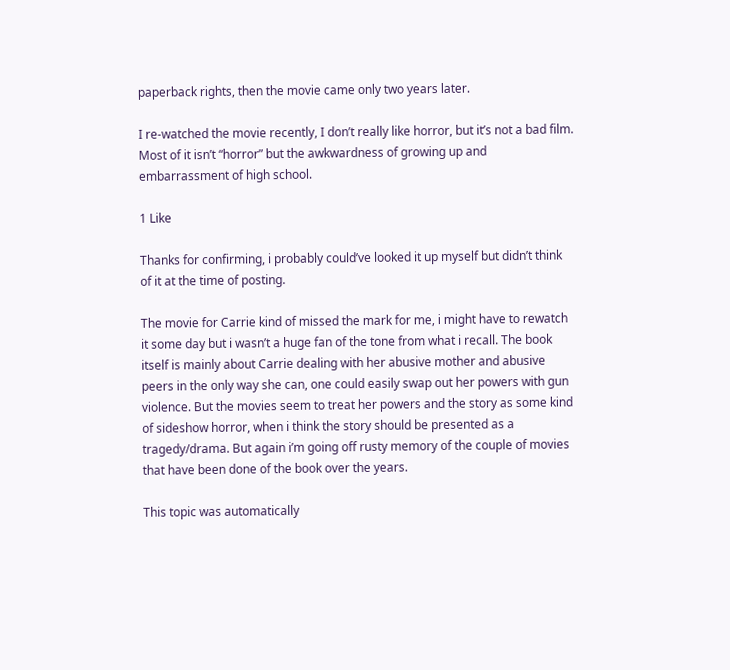paperback rights, then the movie came only two years later.

I re-watched the movie recently, I don’t really like horror, but it’s not a bad film. Most of it isn’t “horror” but the awkwardness of growing up and embarrassment of high school.

1 Like

Thanks for confirming, i probably could’ve looked it up myself but didn’t think of it at the time of posting.

The movie for Carrie kind of missed the mark for me, i might have to rewatch it some day but i wasn’t a huge fan of the tone from what i recall. The book itself is mainly about Carrie dealing with her abusive mother and abusive peers in the only way she can, one could easily swap out her powers with gun violence. But the movies seem to treat her powers and the story as some kind of sideshow horror, when i think the story should be presented as a tragedy/drama. But again i’m going off rusty memory of the couple of movies that have been done of the book over the years.

This topic was automatically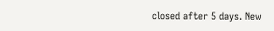closed after 5 days. New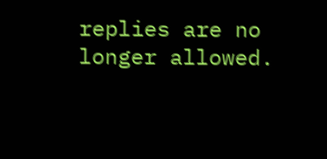replies are no longer allowed.